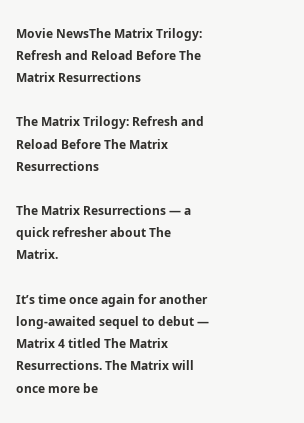Movie NewsThe Matrix Trilogy: Refresh and Reload Before The Matrix Resurrections

The Matrix Trilogy: Refresh and Reload Before The Matrix Resurrections

The Matrix Resurrections — a quick refresher about The Matrix.

It’s time once again for another long-awaited sequel to debut — Matrix 4 titled The Matrix Resurrections. The Matrix will once more be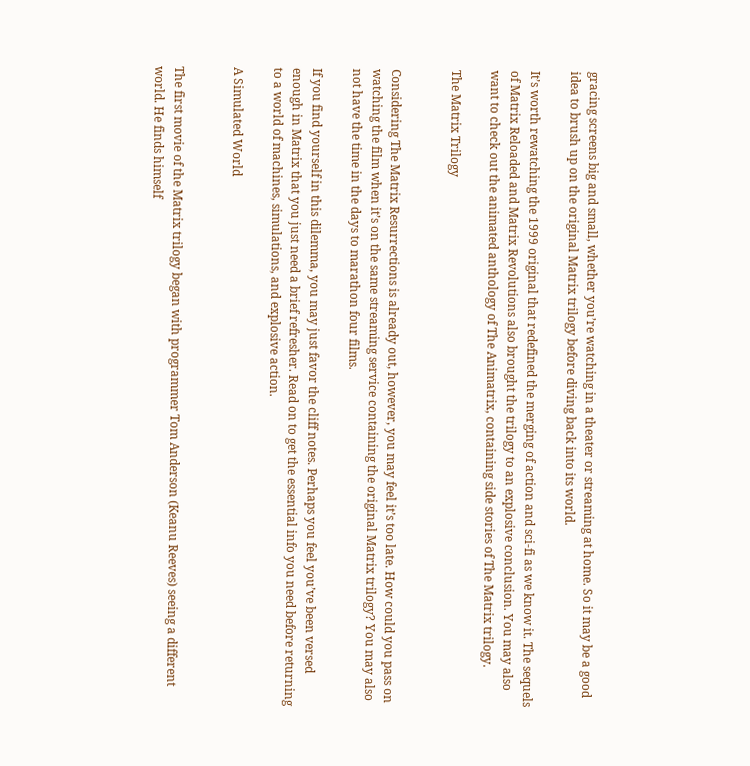gracing screens big and small, whether you’re watching in a theater or streaming at home. So it may be a good idea to brush up on the original Matrix trilogy before diving back into its world.

It’s worth rewatching the 1999 original that redefined the merging of action and sci-fi as we know it. The sequels of Matrix Reloaded and Matrix Revolutions also brought the trilogy to an explosive conclusion. You may also want to check out the animated anthology of The Animatrix, containing side stories of The Matrix trilogy.

The Matrix Trilogy


Considering The Matrix Resurrections is already out, however, you may feel it’s too late. How could you pass on watching the film when it’s on the same streaming service containing the original Matrix trilogy? You may also not have the time in the days to marathon four films.

If you find yourself in this dilemma, you may just favor the cliff notes. Perhaps you feel you’ve been versed enough in Matrix that you just need a brief refresher. Read on to get the essential info you need before returning to a world of machines, simulations, and explosive action.

A Simulated World


The first movie of the Matrix trilogy began with programmer Tom Anderson (Keanu Reeves) seeing a different world. He finds himself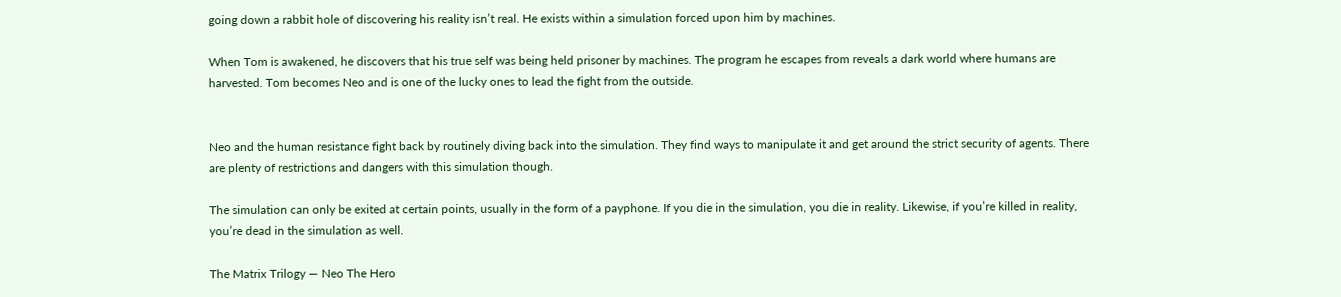going down a rabbit hole of discovering his reality isn’t real. He exists within a simulation forced upon him by machines.

When Tom is awakened, he discovers that his true self was being held prisoner by machines. The program he escapes from reveals a dark world where humans are harvested. Tom becomes Neo and is one of the lucky ones to lead the fight from the outside.


Neo and the human resistance fight back by routinely diving back into the simulation. They find ways to manipulate it and get around the strict security of agents. There are plenty of restrictions and dangers with this simulation though.

The simulation can only be exited at certain points, usually in the form of a payphone. If you die in the simulation, you die in reality. Likewise, if you’re killed in reality, you’re dead in the simulation as well.

The Matrix Trilogy — Neo The Hero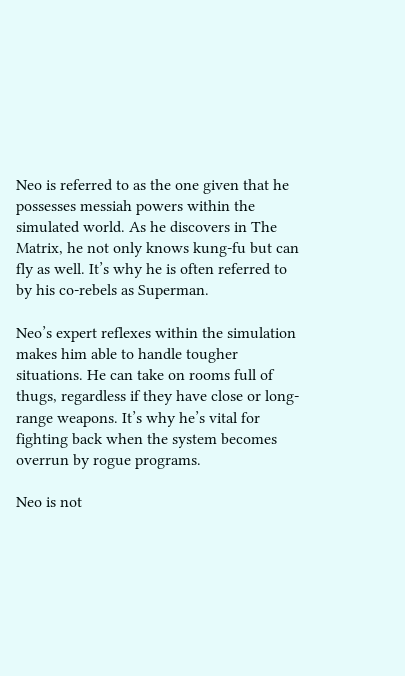Neo is referred to as the one given that he possesses messiah powers within the simulated world. As he discovers in The Matrix, he not only knows kung-fu but can fly as well. It’s why he is often referred to by his co-rebels as Superman.

Neo’s expert reflexes within the simulation makes him able to handle tougher situations. He can take on rooms full of thugs, regardless if they have close or long-range weapons. It’s why he’s vital for fighting back when the system becomes overrun by rogue programs.

Neo is not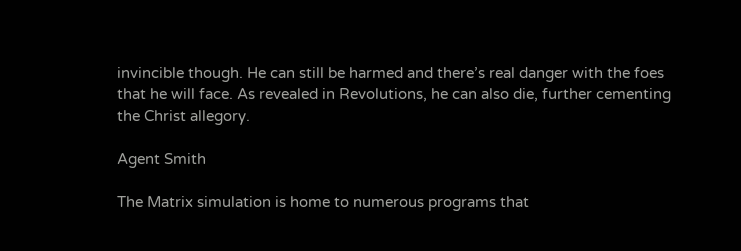invincible though. He can still be harmed and there’s real danger with the foes that he will face. As revealed in Revolutions, he can also die, further cementing the Christ allegory.

Agent Smith

The Matrix simulation is home to numerous programs that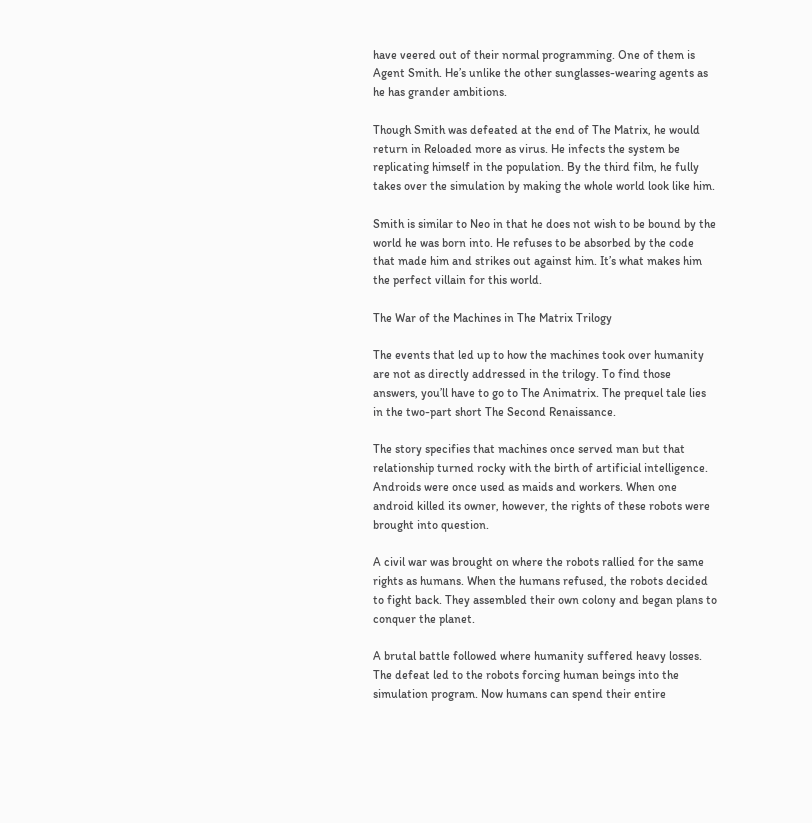have veered out of their normal programming. One of them is Agent Smith. He’s unlike the other sunglasses-wearing agents as he has grander ambitions.

Though Smith was defeated at the end of The Matrix, he would return in Reloaded more as virus. He infects the system be replicating himself in the population. By the third film, he fully takes over the simulation by making the whole world look like him.

Smith is similar to Neo in that he does not wish to be bound by the world he was born into. He refuses to be absorbed by the code that made him and strikes out against him. It’s what makes him the perfect villain for this world.

The War of the Machines in The Matrix Trilogy

The events that led up to how the machines took over humanity are not as directly addressed in the trilogy. To find those answers, you’ll have to go to The Animatrix. The prequel tale lies in the two-part short The Second Renaissance.

The story specifies that machines once served man but that relationship turned rocky with the birth of artificial intelligence. Androids were once used as maids and workers. When one android killed its owner, however, the rights of these robots were brought into question.

A civil war was brought on where the robots rallied for the same rights as humans. When the humans refused, the robots decided to fight back. They assembled their own colony and began plans to conquer the planet.

A brutal battle followed where humanity suffered heavy losses. The defeat led to the robots forcing human beings into the simulation program. Now humans can spend their entire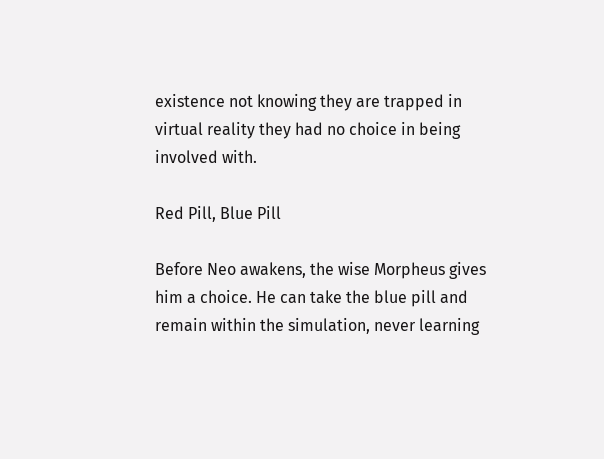existence not knowing they are trapped in virtual reality they had no choice in being involved with.

Red Pill, Blue Pill

Before Neo awakens, the wise Morpheus gives him a choice. He can take the blue pill and remain within the simulation, never learning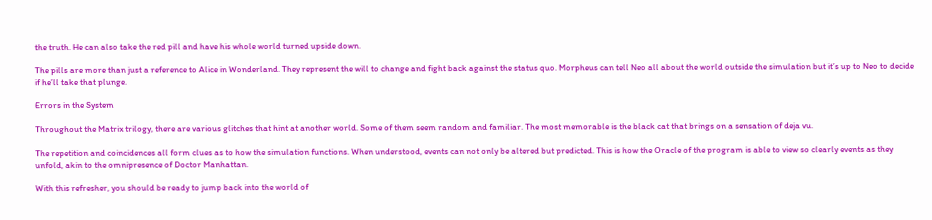the truth. He can also take the red pill and have his whole world turned upside down.

The pills are more than just a reference to Alice in Wonderland. They represent the will to change and fight back against the status quo. Morpheus can tell Neo all about the world outside the simulation but it’s up to Neo to decide if he’ll take that plunge.

Errors in the System

Throughout the Matrix trilogy, there are various glitches that hint at another world. Some of them seem random and familiar. The most memorable is the black cat that brings on a sensation of deja vu.

The repetition and coincidences all form clues as to how the simulation functions. When understood, events can not only be altered but predicted. This is how the Oracle of the program is able to view so clearly events as they unfold, akin to the omnipresence of Doctor Manhattan.

With this refresher, you should be ready to jump back into the world of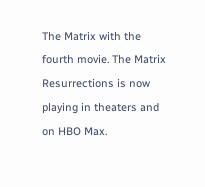The Matrix with the fourth movie. The Matrix Resurrections is now playing in theaters and on HBO Max.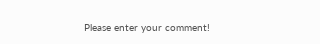Please enter your comment!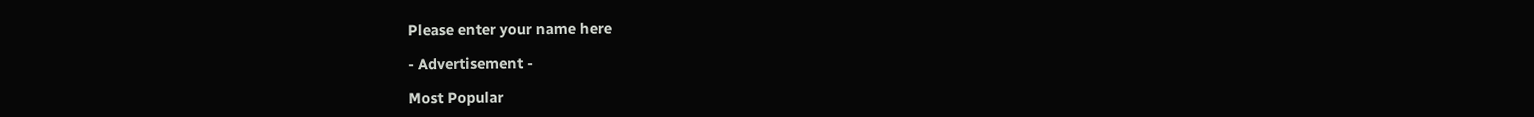Please enter your name here

- Advertisement -

Most Popular